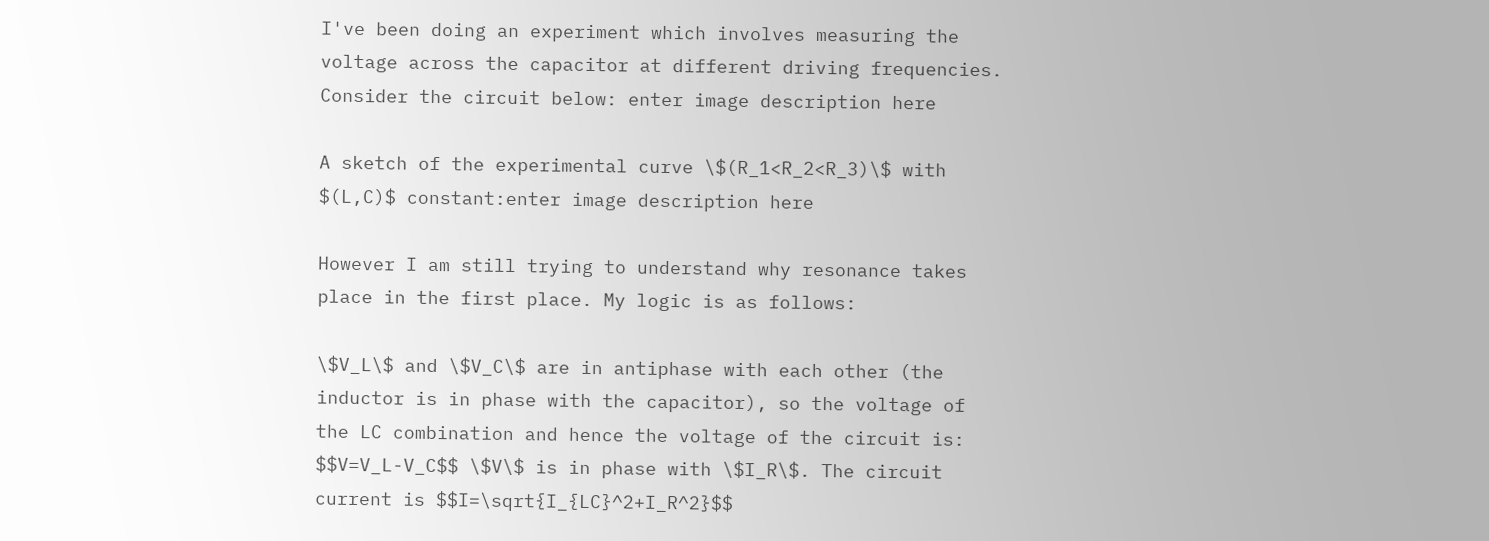I've been doing an experiment which involves measuring the voltage across the capacitor at different driving frequencies. Consider the circuit below: enter image description here

A sketch of the experimental curve \$(R_1<R_2<R_3)\$ with $(L,C)$ constant:enter image description here

However I am still trying to understand why resonance takes place in the first place. My logic is as follows:

\$V_L\$ and \$V_C\$ are in antiphase with each other (the inductor is in phase with the capacitor), so the voltage of the LC combination and hence the voltage of the circuit is: $$V=V_L-V_C$$ \$V\$ is in phase with \$I_R\$. The circuit current is $$I=\sqrt{I_{LC}^2+I_R^2}$$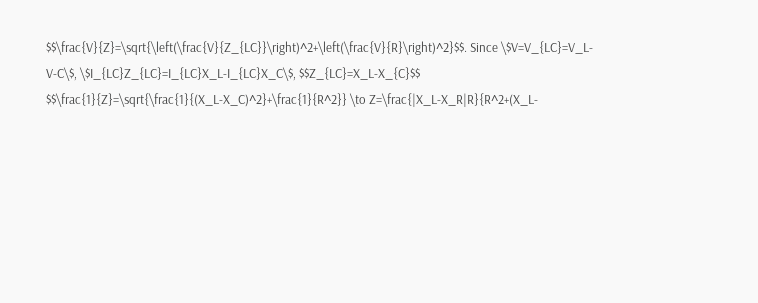$$\frac{V}{Z}=\sqrt{\left(\frac{V}{Z_{LC}}\right)^2+\left(\frac{V}{R}\right)^2}$$. Since \$V=V_{LC}=V_L-V-C\$, \$I_{LC}Z_{LC}=I_{LC}X_L-I_{LC}X_C\$, $$Z_{LC}=X_L-X_{C}$$ $$\frac{1}{Z}=\sqrt{\frac{1}{(X_L-X_C)^2}+\frac{1}{R^2}} \to Z=\frac{|X_L-X_R|R}{R^2+(X_L-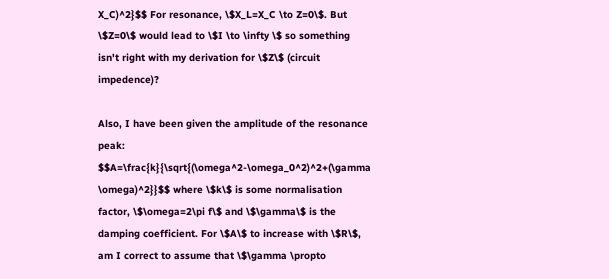X_C)^2}$$ For resonance, \$X_L=X_C \to Z=0\$. But \$Z=0\$ would lead to \$I \to \infty \$ so something isn't right with my derivation for \$Z\$ (circuit impedence)?

Also, I have been given the amplitude of the resonance peak: $$A=\frac{k}{\sqrt{(\omega^2-\omega_0^2)^2+(\gamma \omega)^2}}$$ where \$k\$ is some normalisation factor, \$\omega=2\pi f\$ and \$\gamma\$ is the damping coefficient. For \$A\$ to increase with \$R\$, am I correct to assume that \$\gamma \propto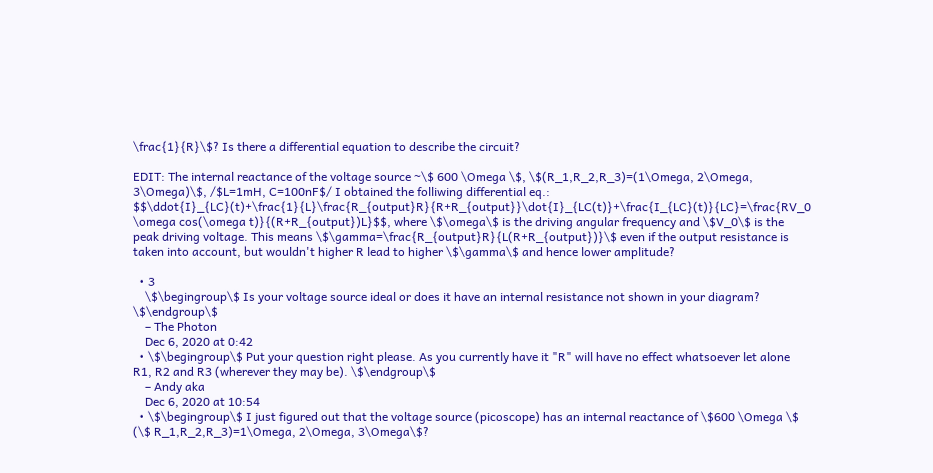\frac{1}{R}\$? Is there a differential equation to describe the circuit?

EDIT: The internal reactance of the voltage source ~\$ 600 \Omega \$, \$(R_1,R_2,R_3)=(1\Omega, 2\Omega, 3\Omega)\$, /$L=1mH, C=100nF$/ I obtained the folliwing differential eq.: $$\ddot{I}_{LC}(t)+\frac{1}{L}\frac{R_{output}R}{R+R_{output}}\dot{I}_{LC(t)}+\frac{I_{LC}(t)}{LC}=\frac{RV_0 \omega cos(\omega t)}{(R+R_{output})L}$$, where \$\omega\$ is the driving angular frequency and \$V_0\$ is the peak driving voltage. This means \$\gamma=\frac{R_{output}R}{L(R+R_{output})}\$ even if the output resistance is taken into account, but wouldn't higher R lead to higher \$\gamma\$ and hence lower amplitude?

  • 3
    \$\begingroup\$ Is your voltage source ideal or does it have an internal resistance not shown in your diagram? \$\endgroup\$
    – The Photon
    Dec 6, 2020 at 0:42
  • \$\begingroup\$ Put your question right please. As you currently have it "R" will have no effect whatsoever let alone R1, R2 and R3 (wherever they may be). \$\endgroup\$
    – Andy aka
    Dec 6, 2020 at 10:54
  • \$\begingroup\$ I just figured out that the voltage source (picoscope) has an internal reactance of \$600 \Omega \$ (\$ R_1,R_2,R_3)=1\Omega, 2\Omega, 3\Omega\$?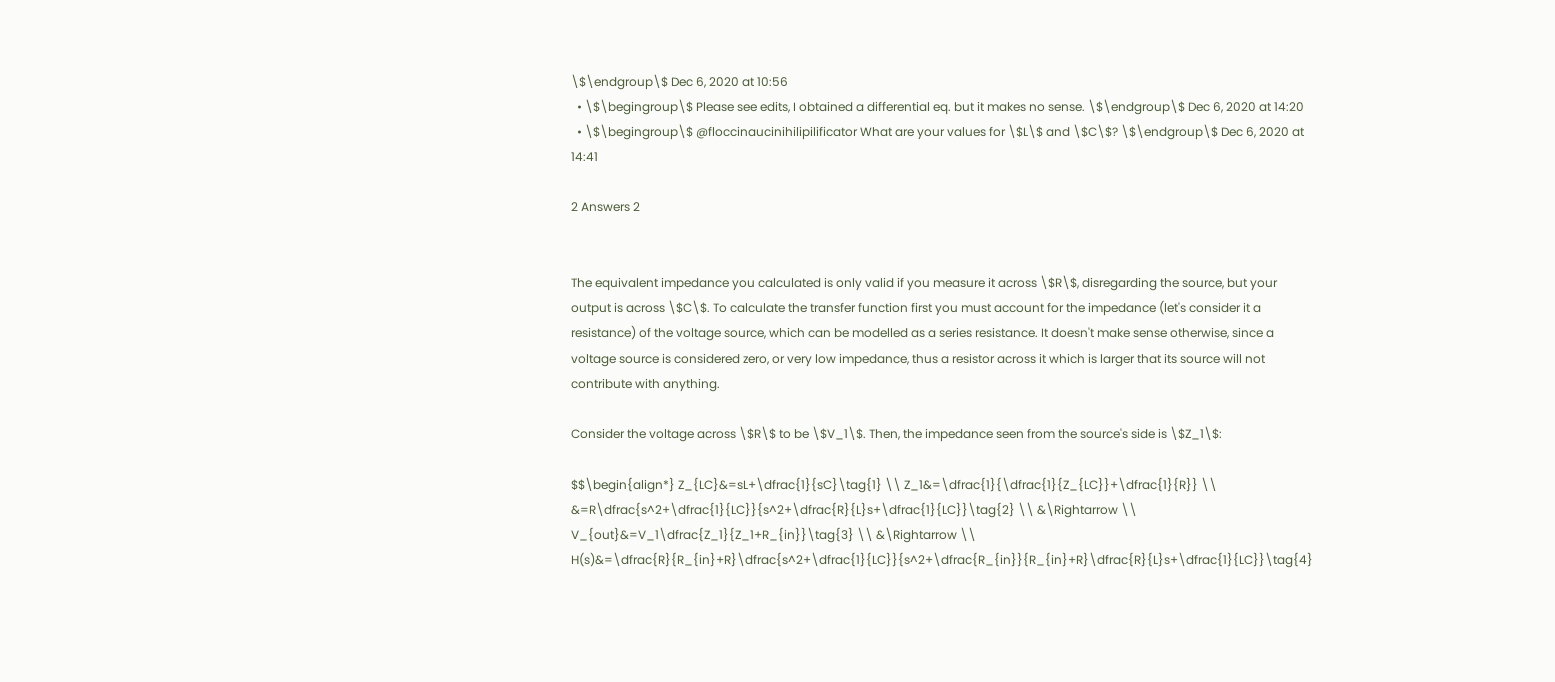\$\endgroup\$ Dec 6, 2020 at 10:56
  • \$\begingroup\$ Please see edits, I obtained a differential eq. but it makes no sense. \$\endgroup\$ Dec 6, 2020 at 14:20
  • \$\begingroup\$ @floccinaucinihilipilificator What are your values for \$L\$ and \$C\$? \$\endgroup\$ Dec 6, 2020 at 14:41

2 Answers 2


The equivalent impedance you calculated is only valid if you measure it across \$R\$, disregarding the source, but your output is across \$C\$. To calculate the transfer function first you must account for the impedance (let's consider it a resistance) of the voltage source, which can be modelled as a series resistance. It doesn't make sense otherwise, since a voltage source is considered zero, or very low impedance, thus a resistor across it which is larger that its source will not contribute with anything.

Consider the voltage across \$R\$ to be \$V_1\$. Then, the impedance seen from the source's side is \$Z_1\$:

$$\begin{align*} Z_{LC}&=sL+\dfrac{1}{sC}\tag{1} \\ Z_1&=\dfrac{1}{\dfrac{1}{Z_{LC}}+\dfrac{1}{R}} \\ &=R\dfrac{s^2+\dfrac{1}{LC}}{s^2+\dfrac{R}{L}s+\dfrac{1}{LC}}\tag{2} \\ &\Rightarrow \\ V_{out}&=V_1\dfrac{Z_1}{Z_1+R_{in}}\tag{3} \\ &\Rightarrow \\ H(s)&=\dfrac{R}{R_{in}+R}\dfrac{s^2+\dfrac{1}{LC}}{s^2+\dfrac{R_{in}}{R_{in}+R}\dfrac{R}{L}s+\dfrac{1}{LC}}\tag{4}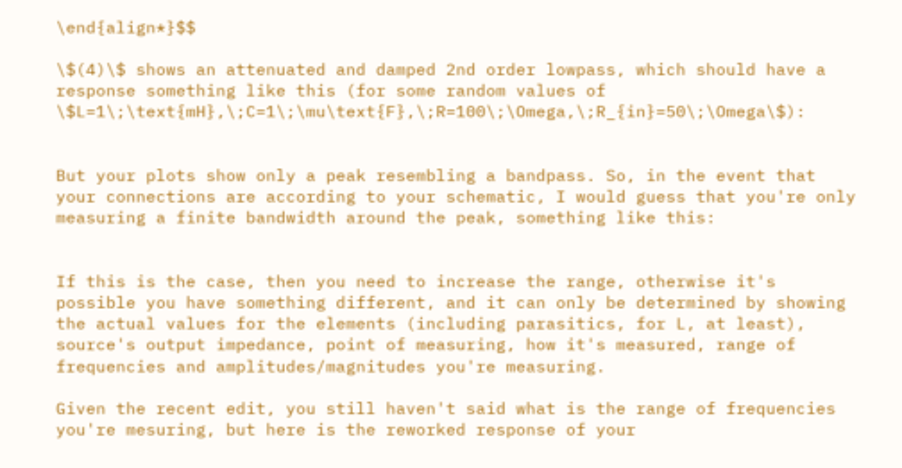\end{align*}$$

\$(4)\$ shows an attenuated and damped 2nd order lowpass, which should have a response something like this (for some random values of \$L=1\;\text{mH},\;C=1\;\mu\text{F},\;R=100\;\Omega,\;R_{in}=50\;\Omega\$):


But your plots show only a peak resembling a bandpass. So, in the event that your connections are according to your schematic, I would guess that you're only measuring a finite bandwidth around the peak, something like this:


If this is the case, then you need to increase the range, otherwise it's possible you have something different, and it can only be determined by showing the actual values for the elements (including parasitics, for L, at least), source's output impedance, point of measuring, how it's measured, range of frequencies and amplitudes/magnitudes you're measuring.

Given the recent edit, you still haven't said what is the range of frequencies you're mesuring, but here is the reworked response of your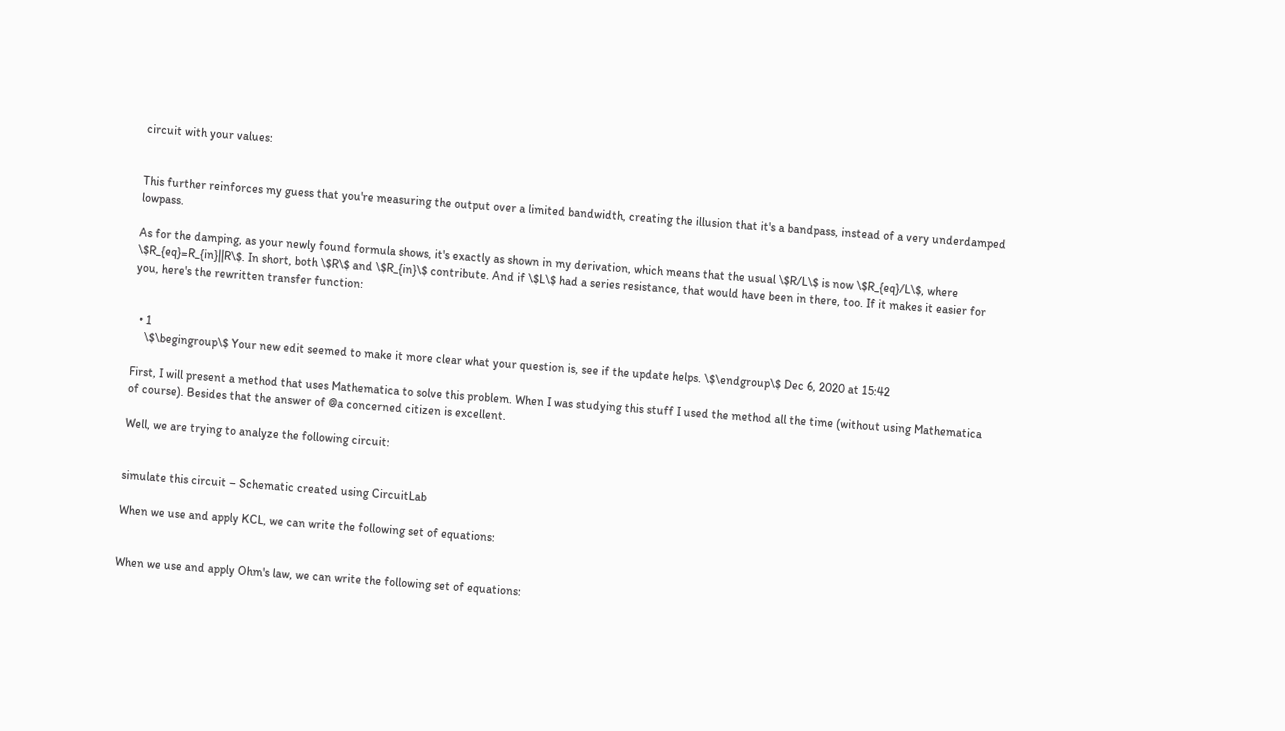circuit with your values:


This further reinforces my guess that you're measuring the output over a limited bandwidth, creating the illusion that it's a bandpass, instead of a very underdamped lowpass.

As for the damping, as your newly found formula shows, it's exactly as shown in my derivation, which means that the usual \$R/L\$ is now \$R_{eq}/L\$, where \$R_{eq}=R_{in}||R\$. In short, both \$R\$ and \$R_{in}\$ contribute. And if \$L\$ had a series resistance, that would have been in there, too. If it makes it easier for you, here's the rewritten transfer function:


  • 1
    \$\begingroup\$ Your new edit seemed to make it more clear what your question is, see if the update helps. \$\endgroup\$ Dec 6, 2020 at 15:42

First, I will present a method that uses Mathematica to solve this problem. When I was studying this stuff I used the method all the time (without using Mathematica of course). Besides that the answer of @a concerned citizen is excellent.

Well, we are trying to analyze the following circuit:


simulate this circuit – Schematic created using CircuitLab

When we use and apply KCL, we can write the following set of equations:


When we use and apply Ohm's law, we can write the following set of equations: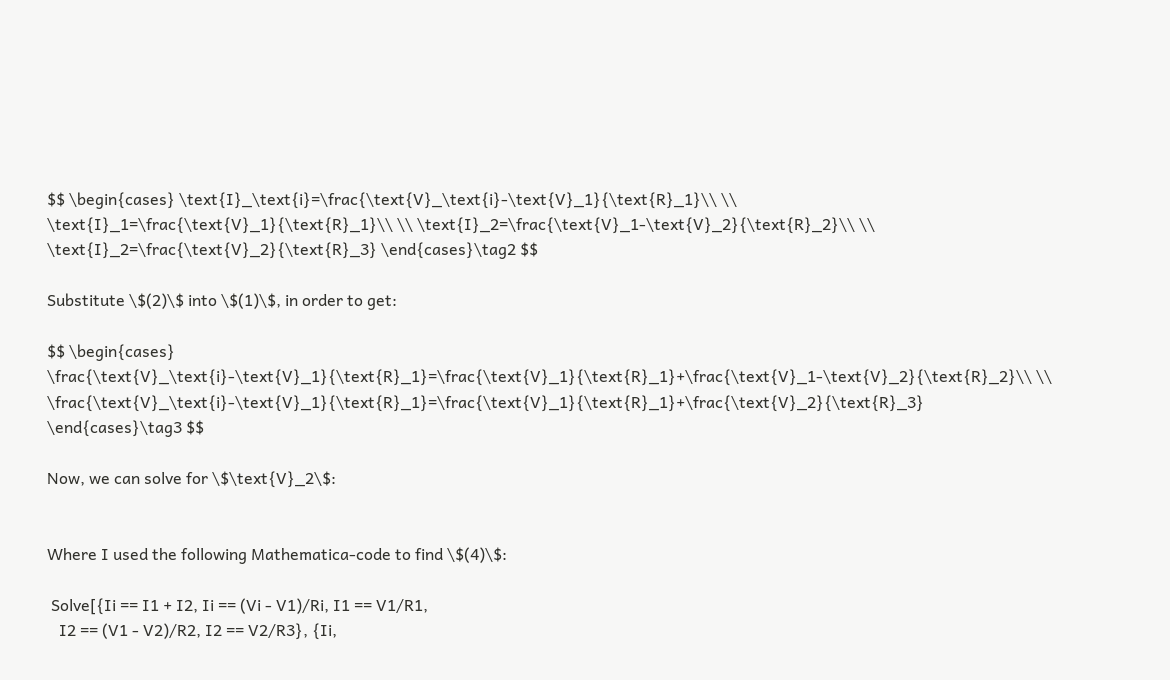$$ \begin{cases} \text{I}_\text{i}=\frac{\text{V}_\text{i}-\text{V}_1}{\text{R}_1}\\ \\ \text{I}_1=\frac{\text{V}_1}{\text{R}_1}\\ \\ \text{I}_2=\frac{\text{V}_1-\text{V}_2}{\text{R}_2}\\ \\ \text{I}_2=\frac{\text{V}_2}{\text{R}_3} \end{cases}\tag2 $$

Substitute \$(2)\$ into \$(1)\$, in order to get:

$$ \begin{cases} \frac{\text{V}_\text{i}-\text{V}_1}{\text{R}_1}=\frac{\text{V}_1}{\text{R}_1}+\frac{\text{V}_1-\text{V}_2}{\text{R}_2}\\ \\ \frac{\text{V}_\text{i}-\text{V}_1}{\text{R}_1}=\frac{\text{V}_1}{\text{R}_1}+\frac{\text{V}_2}{\text{R}_3} \end{cases}\tag3 $$

Now, we can solve for \$\text{V}_2\$:


Where I used the following Mathematica-code to find \$(4)\$:

 Solve[{Ii == I1 + I2, Ii == (Vi - V1)/Ri, I1 == V1/R1,
   I2 == (V1 - V2)/R2, I2 == V2/R3}, {Ii,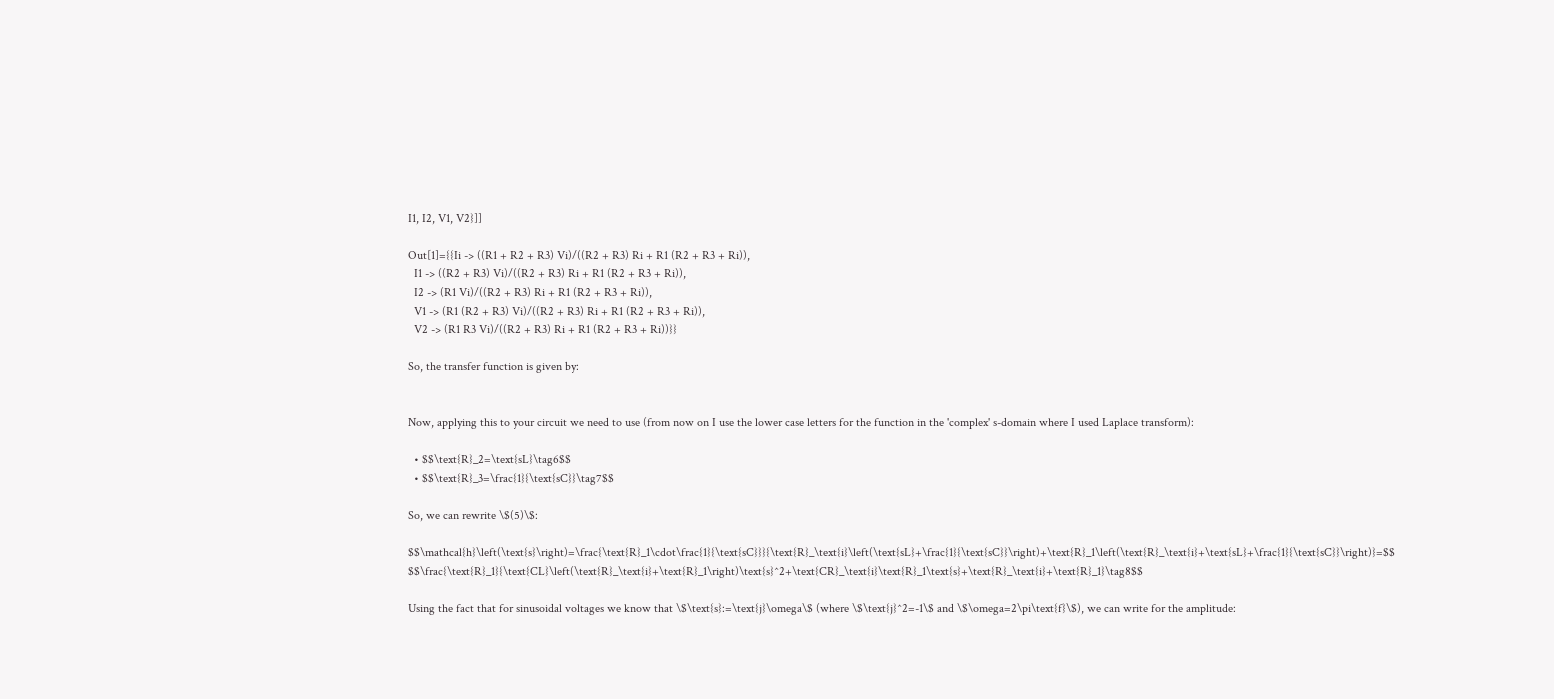I1, I2, V1, V2}]]

Out[1]={{Ii -> ((R1 + R2 + R3) Vi)/((R2 + R3) Ri + R1 (R2 + R3 + Ri)),
  I1 -> ((R2 + R3) Vi)/((R2 + R3) Ri + R1 (R2 + R3 + Ri)),
  I2 -> (R1 Vi)/((R2 + R3) Ri + R1 (R2 + R3 + Ri)),
  V1 -> (R1 (R2 + R3) Vi)/((R2 + R3) Ri + R1 (R2 + R3 + Ri)),
  V2 -> (R1 R3 Vi)/((R2 + R3) Ri + R1 (R2 + R3 + Ri))}}

So, the transfer function is given by:


Now, applying this to your circuit we need to use (from now on I use the lower case letters for the function in the 'complex' s-domain where I used Laplace transform):

  • $$\text{R}_2=\text{sL}\tag6$$
  • $$\text{R}_3=\frac{1}{\text{sC}}\tag7$$

So, we can rewrite \$(5)\$:

$$\mathcal{h}\left(\text{s}\right)=\frac{\text{R}_1\cdot\frac{1}{\text{sC}}}{\text{R}_\text{i}\left(\text{sL}+\frac{1}{\text{sC}}\right)+\text{R}_1\left(\text{R}_\text{i}+\text{sL}+\frac{1}{\text{sC}}\right)}=$$ $$\frac{\text{R}_1}{\text{CL}\left(\text{R}_\text{i}+\text{R}_1\right)\text{s}^2+\text{CR}_\text{i}\text{R}_1\text{s}+\text{R}_\text{i}+\text{R}_1}\tag8$$

Using the fact that for sinusoidal voltages we know that \$\text{s}:=\text{j}\omega\$ (where \$\text{j}^2=-1\$ and \$\omega=2\pi\text{f}\$), we can write for the amplitude: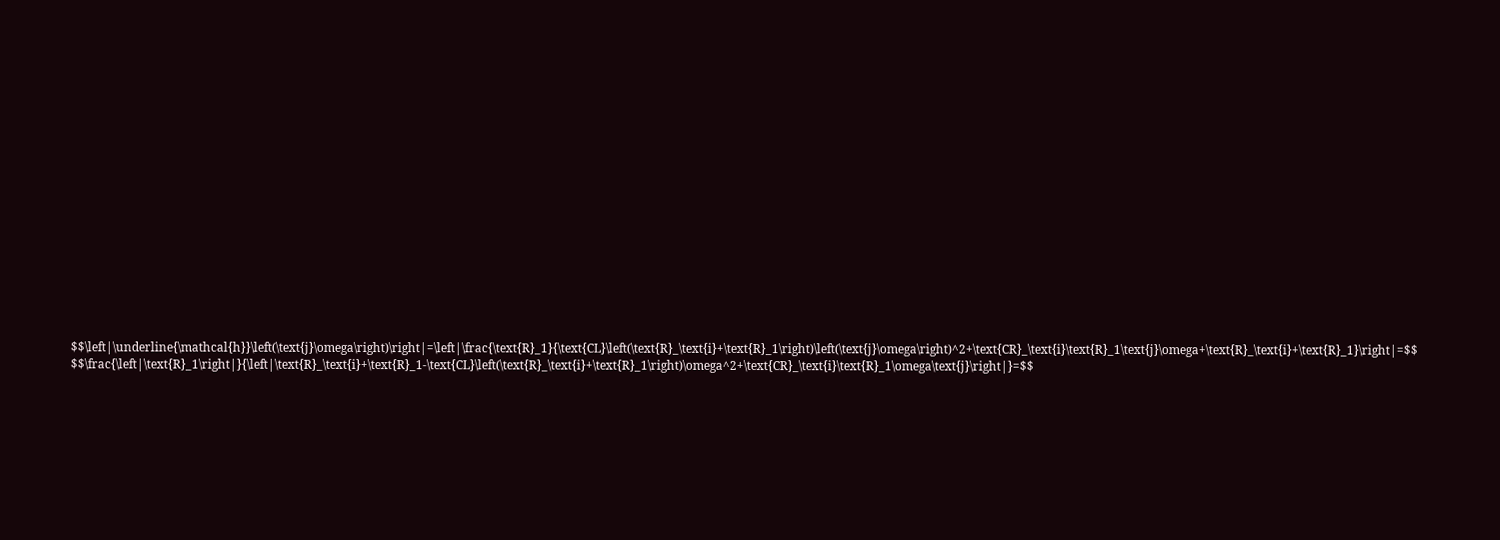$$\left|\underline{\mathcal{h}}\left(\text{j}\omega\right)\right|=\left|\frac{\text{R}_1}{\text{CL}\left(\text{R}_\text{i}+\text{R}_1\right)\left(\text{j}\omega\right)^2+\text{CR}_\text{i}\text{R}_1\text{j}\omega+\text{R}_\text{i}+\text{R}_1}\right|=$$ $$\frac{\left|\text{R}_1\right|}{\left|\text{R}_\text{i}+\text{R}_1-\text{CL}\left(\text{R}_\text{i}+\text{R}_1\right)\omega^2+\text{CR}_\text{i}\text{R}_1\omega\text{j}\right|}=$$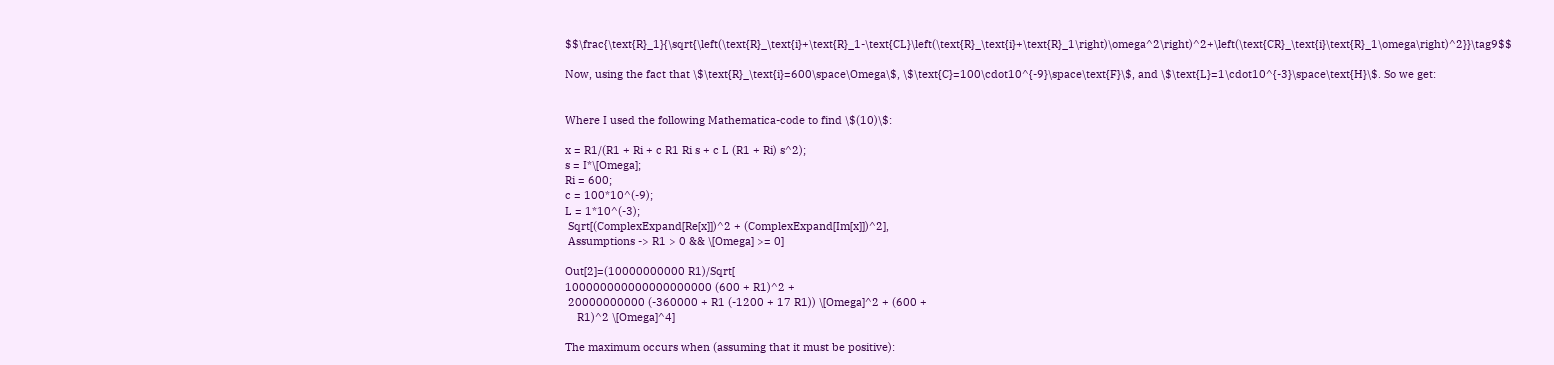$$\frac{\text{R}_1}{\sqrt{\left(\text{R}_\text{i}+\text{R}_1-\text{CL}\left(\text{R}_\text{i}+\text{R}_1\right)\omega^2\right)^2+\left(\text{CR}_\text{i}\text{R}_1\omega\right)^2}}\tag9$$

Now, using the fact that \$\text{R}_\text{i}=600\space\Omega\$, \$\text{C}=100\cdot10^{-9}\space\text{F}\$, and \$\text{L}=1\cdot10^{-3}\space\text{H}\$. So we get:


Where I used the following Mathematica-code to find \$(10)\$:

x = R1/(R1 + Ri + c R1 Ri s + c L (R1 + Ri) s^2);
s = I*\[Omega];
Ri = 600;
c = 100*10^(-9);
L = 1*10^(-3);
 Sqrt[(ComplexExpand[Re[x]])^2 + (ComplexExpand[Im[x]])^2],
 Assumptions -> R1 > 0 && \[Omega] >= 0]

Out[2]=(10000000000 R1)/Sqrt[
100000000000000000000 (600 + R1)^2 +
 20000000000 (-360000 + R1 (-1200 + 17 R1)) \[Omega]^2 + (600 +
    R1)^2 \[Omega]^4]

The maximum occurs when (assuming that it must be positive):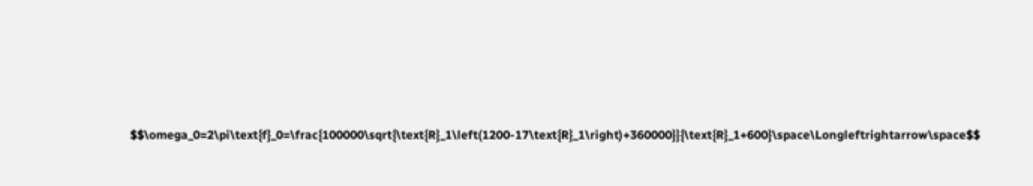$$\omega_0=2\pi\text{f}_0=\frac{100000\sqrt{\text{R}_1\left(1200-17\text{R}_1\right)+360000}}{\text{R}_1+600}\space\Longleftrightarrow\space$$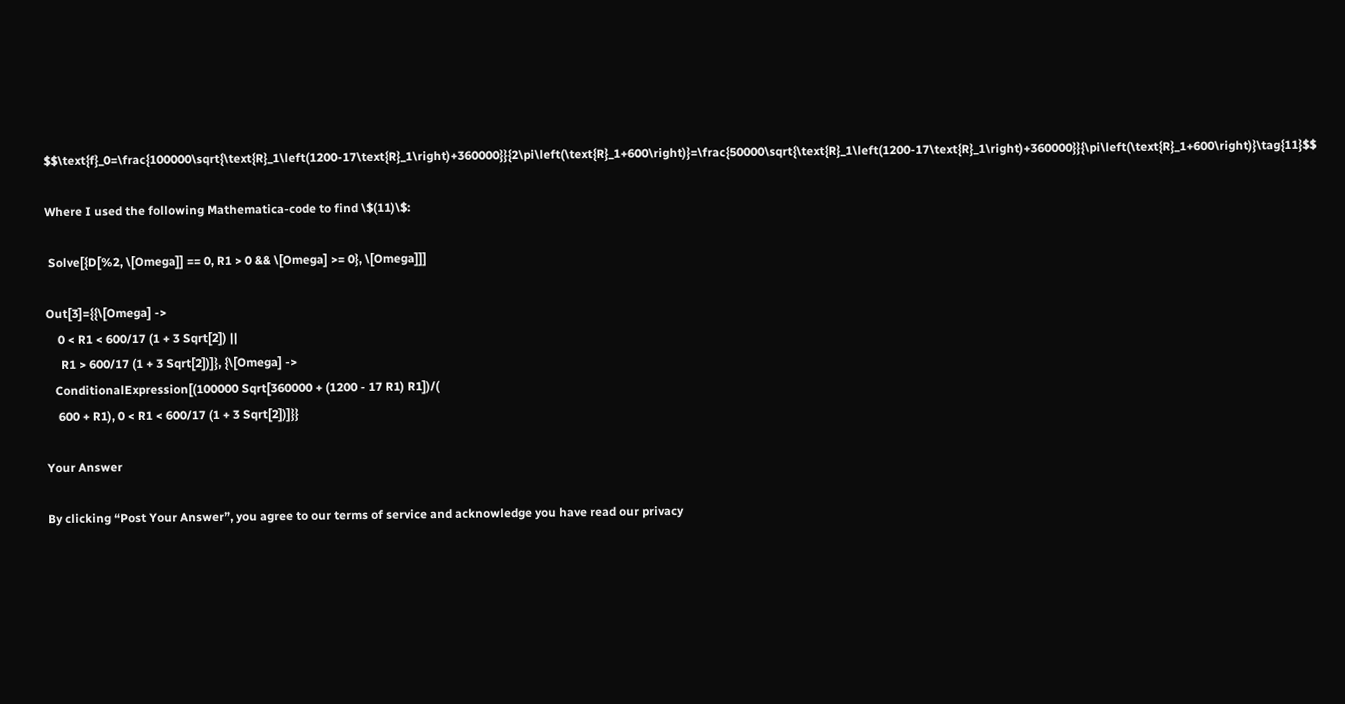$$\text{f}_0=\frac{100000\sqrt{\text{R}_1\left(1200-17\text{R}_1\right)+360000}}{2\pi\left(\text{R}_1+600\right)}=\frac{50000\sqrt{\text{R}_1\left(1200-17\text{R}_1\right)+360000}}{\pi\left(\text{R}_1+600\right)}\tag{11}$$

Where I used the following Mathematica-code to find \$(11)\$:

 Solve[{D[%2, \[Omega]] == 0, R1 > 0 && \[Omega] >= 0}, \[Omega]]]

Out[3]={{\[Omega] ->
    0 < R1 < 600/17 (1 + 3 Sqrt[2]) ||
     R1 > 600/17 (1 + 3 Sqrt[2])]}, {\[Omega] ->
   ConditionalExpression[(100000 Sqrt[360000 + (1200 - 17 R1) R1])/(
    600 + R1), 0 < R1 < 600/17 (1 + 3 Sqrt[2])]}}

Your Answer

By clicking “Post Your Answer”, you agree to our terms of service and acknowledge you have read our privacy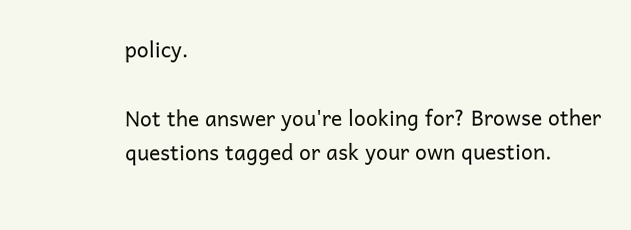policy.

Not the answer you're looking for? Browse other questions tagged or ask your own question.